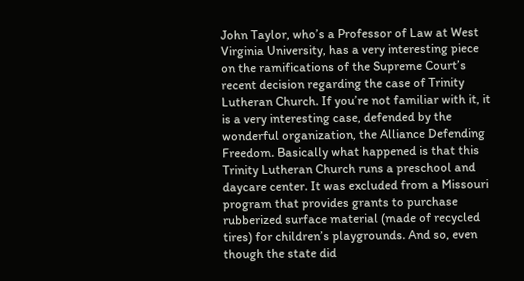John Taylor, who’s a Professor of Law at West Virginia University, has a very interesting piece on the ramifications of the Supreme Court’s recent decision regarding the case of Trinity Lutheran Church. If you’re not familiar with it, it is a very interesting case, defended by the wonderful organization, the Alliance Defending Freedom. Basically what happened is that this Trinity Lutheran Church runs a preschool and daycare center. It was excluded from a Missouri program that provides grants to purchase rubberized surface material (made of recycled tires) for children’s playgrounds. And so, even though the state did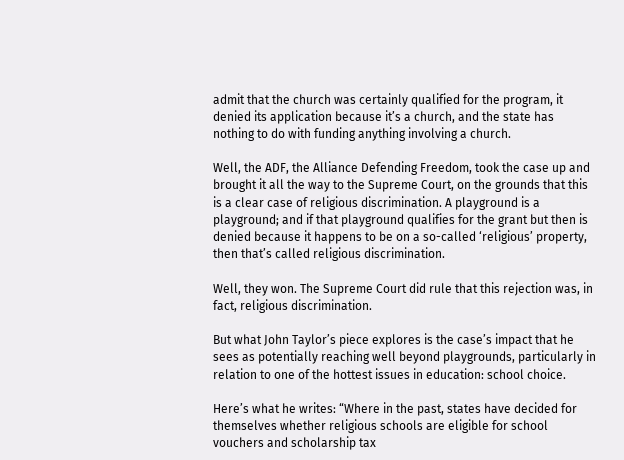admit that the church was certainly qualified for the program, it denied its application because it’s a church, and the state has nothing to do with funding anything involving a church.

Well, the ADF, the Alliance Defending Freedom, took the case up and brought it all the way to the Supreme Court, on the grounds that this is a clear case of religious discrimination. A playground is a playground; and if that playground qualifies for the grant but then is denied because it happens to be on a so-called ‘religious’ property, then that’s called religious discrimination.

Well, they won. The Supreme Court did rule that this rejection was, in fact, religious discrimination.

But what John Taylor’s piece explores is the case’s impact that he sees as potentially reaching well beyond playgrounds, particularly in relation to one of the hottest issues in education: school choice.

Here’s what he writes: “Where in the past, states have decided for themselves whether religious schools are eligible for school vouchers and scholarship tax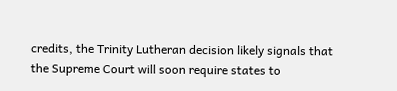credits, the Trinity Lutheran decision likely signals that the Supreme Court will soon require states to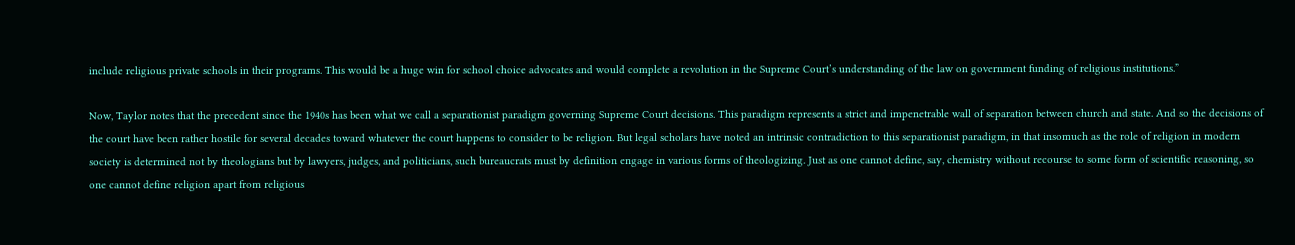include religious private schools in their programs. This would be a huge win for school choice advocates and would complete a revolution in the Supreme Court’s understanding of the law on government funding of religious institutions.”

Now, Taylor notes that the precedent since the 1940s has been what we call a separationist paradigm governing Supreme Court decisions. This paradigm represents a strict and impenetrable wall of separation between church and state. And so the decisions of the court have been rather hostile for several decades toward whatever the court happens to consider to be religion. But legal scholars have noted an intrinsic contradiction to this separationist paradigm, in that insomuch as the role of religion in modern society is determined not by theologians but by lawyers, judges, and politicians, such bureaucrats must by definition engage in various forms of theologizing. Just as one cannot define, say, chemistry without recourse to some form of scientific reasoning, so one cannot define religion apart from religious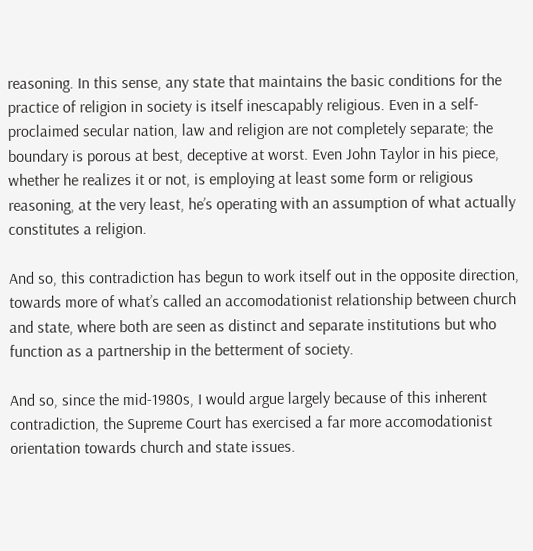reasoning. In this sense, any state that maintains the basic conditions for the practice of religion in society is itself inescapably religious. Even in a self-proclaimed secular nation, law and religion are not completely separate; the boundary is porous at best, deceptive at worst. Even John Taylor in his piece, whether he realizes it or not, is employing at least some form or religious reasoning, at the very least, he’s operating with an assumption of what actually constitutes a religion.

And so, this contradiction has begun to work itself out in the opposite direction, towards more of what’s called an accomodationist relationship between church and state, where both are seen as distinct and separate institutions but who function as a partnership in the betterment of society.

And so, since the mid-1980s, I would argue largely because of this inherent contradiction, the Supreme Court has exercised a far more accomodationist orientation towards church and state issues.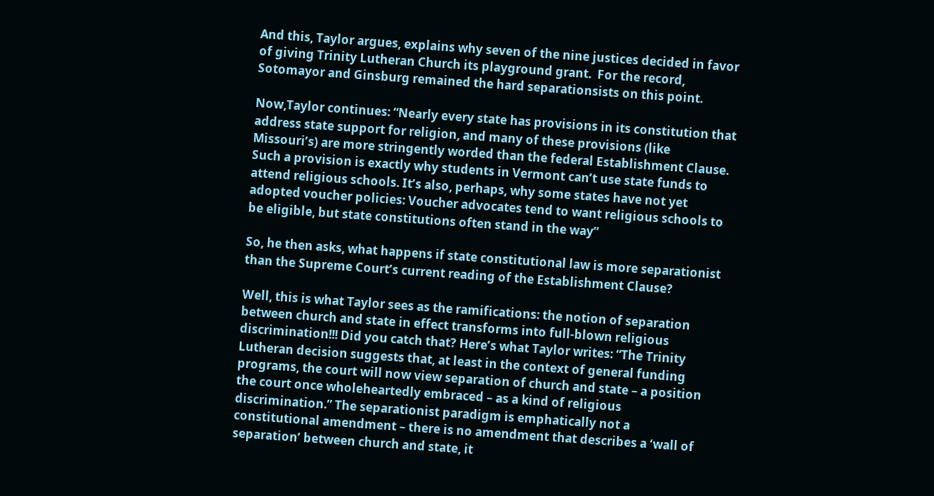And this, Taylor argues, explains why seven of the nine justices decided in favor of giving Trinity Lutheran Church its playground grant.  For the record, Sotomayor and Ginsburg remained the hard separationsists on this point.

Now,Taylor continues: “Nearly every state has provisions in its constitution that address state support for religion, and many of these provisions (like Missouri’s) are more stringently worded than the federal Establishment Clause. Such a provision is exactly why students in Vermont can’t use state funds to attend religious schools. It’s also, perhaps, why some states have not yet adopted voucher policies: Voucher advocates tend to want religious schools to be eligible, but state constitutions often stand in the way”

So, he then asks, what happens if state constitutional law is more separationist than the Supreme Court’s current reading of the Establishment Clause?

Well, this is what Taylor sees as the ramifications: the notion of separation between church and state in effect transforms into full-blown religious discrimination!!! Did you catch that? Here’s what Taylor writes: “The Trinity Lutheran decision suggests that, at least in the context of general funding programs, the court will now view separation of church and state – a position the court once wholeheartedly embraced – as a kind of religious discrimination.” The separationist paradigm is emphatically not a constitutional amendment – there is no amendment that describes a ‘wall of separation’ between church and state, it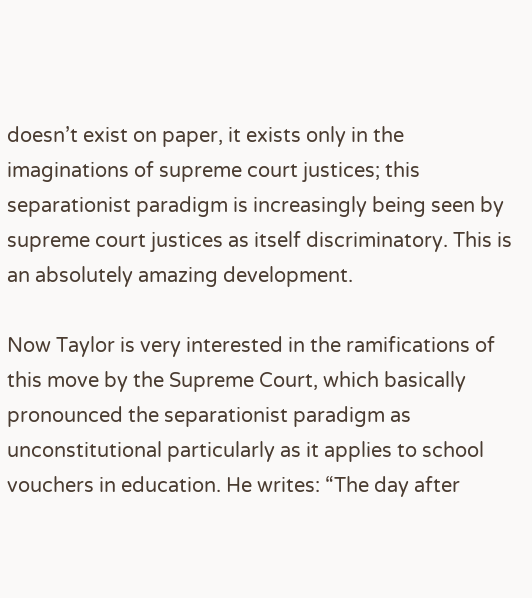doesn’t exist on paper, it exists only in the imaginations of supreme court justices; this separationist paradigm is increasingly being seen by supreme court justices as itself discriminatory. This is an absolutely amazing development.

Now Taylor is very interested in the ramifications of this move by the Supreme Court, which basically pronounced the separationist paradigm as unconstitutional particularly as it applies to school vouchers in education. He writes: “The day after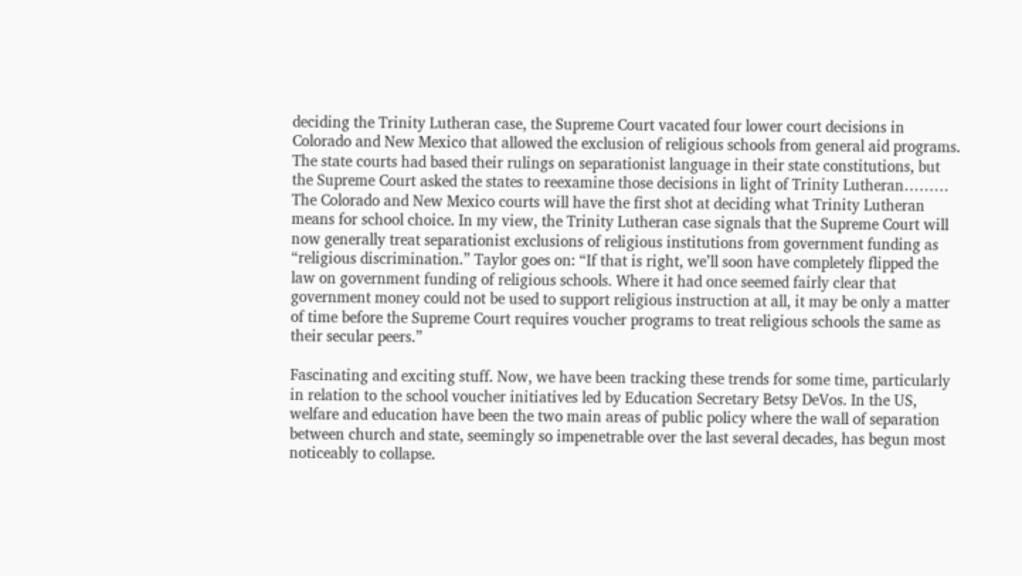deciding the Trinity Lutheran case, the Supreme Court vacated four lower court decisions in Colorado and New Mexico that allowed the exclusion of religious schools from general aid programs. The state courts had based their rulings on separationist language in their state constitutions, but the Supreme Court asked the states to reexamine those decisions in light of Trinity Lutheran……… The Colorado and New Mexico courts will have the first shot at deciding what Trinity Lutheran means for school choice. In my view, the Trinity Lutheran case signals that the Supreme Court will now generally treat separationist exclusions of religious institutions from government funding as “religious discrimination.” Taylor goes on: “If that is right, we’ll soon have completely flipped the law on government funding of religious schools. Where it had once seemed fairly clear that government money could not be used to support religious instruction at all, it may be only a matter of time before the Supreme Court requires voucher programs to treat religious schools the same as their secular peers.”

Fascinating and exciting stuff. Now, we have been tracking these trends for some time, particularly in relation to the school voucher initiatives led by Education Secretary Betsy DeVos. In the US, welfare and education have been the two main areas of public policy where the wall of separation between church and state, seemingly so impenetrable over the last several decades, has begun most noticeably to collapse.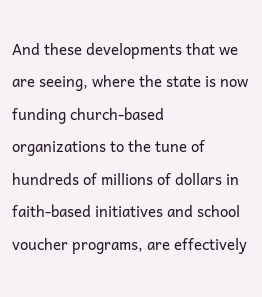And these developments that we are seeing, where the state is now funding church-based organizations to the tune of hundreds of millions of dollars in faith-based initiatives and school voucher programs, are effectively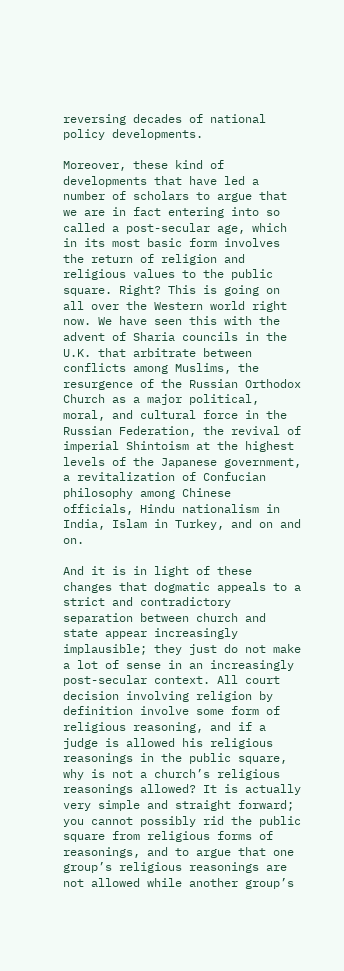reversing decades of national policy developments.

Moreover, these kind of developments that have led a number of scholars to argue that we are in fact entering into so called a post-secular age, which in its most basic form involves the return of religion and religious values to the public square. Right? This is going on all over the Western world right now. We have seen this with the advent of Sharia councils in the U.K. that arbitrate between conflicts among Muslims, the resurgence of the Russian Orthodox Church as a major political, moral, and cultural force in the Russian Federation, the revival of imperial Shintoism at the highest levels of the Japanese government, a revitalization of Confucian philosophy among Chinese officials, Hindu nationalism in India, Islam in Turkey, and on and on.

And it is in light of these changes that dogmatic appeals to a strict and contradictory separation between church and state appear increasingly implausible; they just do not make a lot of sense in an increasingly post-secular context. All court decision involving religion by definition involve some form of religious reasoning, and if a judge is allowed his religious reasonings in the public square, why is not a church’s religious reasonings allowed? It is actually very simple and straight forward; you cannot possibly rid the public square from religious forms of reasonings, and to argue that one group’s religious reasonings are not allowed while another group’s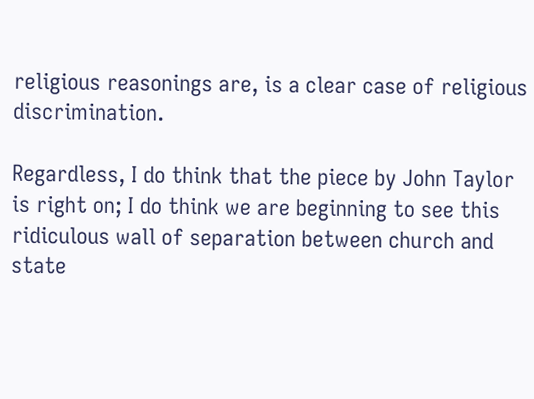religious reasonings are, is a clear case of religious discrimination.

Regardless, I do think that the piece by John Taylor is right on; I do think we are beginning to see this ridiculous wall of separation between church and state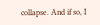collapse. And if so, I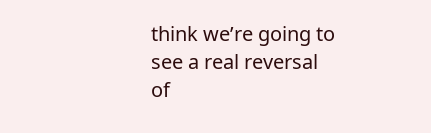think we’re going to see a real reversal of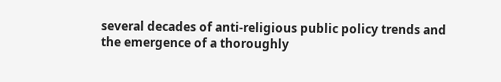several decades of anti-religious public policy trends and the emergence of a thoroughly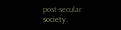post-secular society.